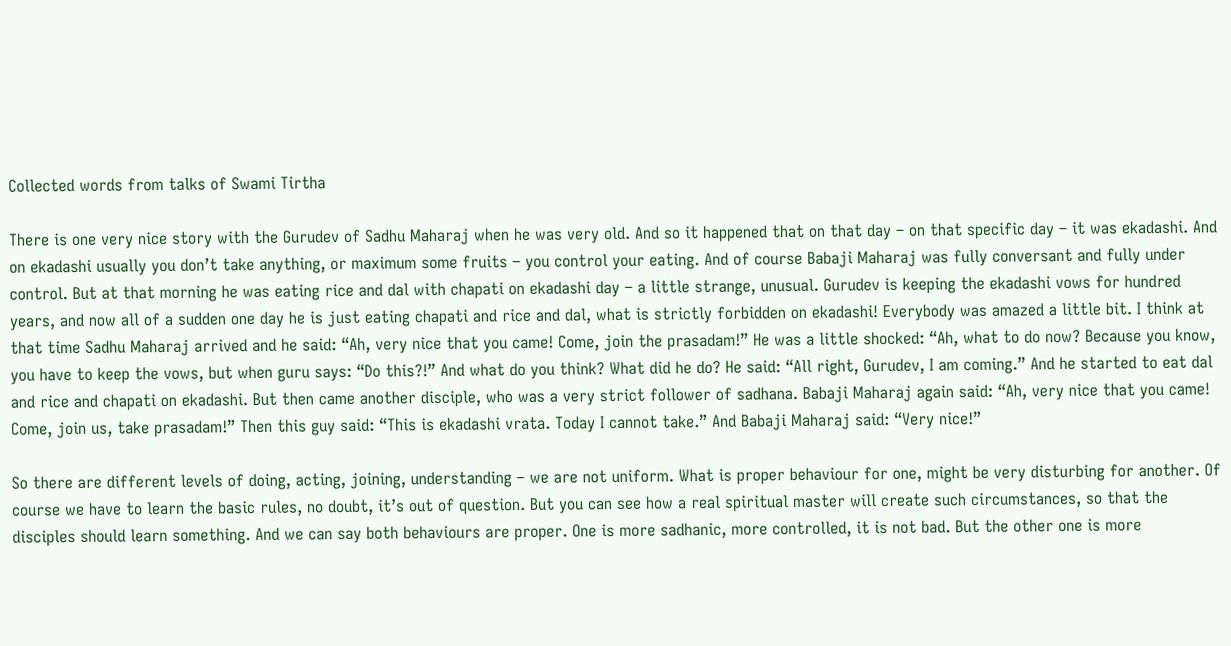Collected words from talks of Swami Tirtha

There is one very nice story with the Gurudev of Sadhu Maharaj when he was very old. And so it happened that on that day – on that specific day – it was ekadashi. And on ekadashi usually you don’t take anything, or maximum some fruits – you control your eating. And of course Babaji Maharaj was fully conversant and fully under control. But at that morning he was eating rice and dal with chapati on ekadashi day – a little strange, unusual. Gurudev is keeping the ekadashi vows for hundred years, and now all of a sudden one day he is just eating chapati and rice and dal, what is strictly forbidden on ekadashi! Everybody was amazed a little bit. I think at that time Sadhu Maharaj arrived and he said: “Ah, very nice that you came! Come, join the prasadam!” He was a little shocked: “Ah, what to do now? Because you know, you have to keep the vows, but when guru says: “Do this?!” And what do you think? What did he do? He said: “All right, Gurudev, I am coming.” And he started to eat dal and rice and chapati on ekadashi. But then came another disciple, who was a very strict follower of sadhana. Babaji Maharaj again said: “Ah, very nice that you came! Come, join us, take prasadam!” Then this guy said: “This is ekadashi vrata. Today I cannot take.” And Babaji Maharaj said: “Very nice!”

So there are different levels of doing, acting, joining, understanding – we are not uniform. What is proper behaviour for one, might be very disturbing for another. Of course we have to learn the basic rules, no doubt, it’s out of question. But you can see how a real spiritual master will create such circumstances, so that the disciples should learn something. And we can say both behaviours are proper. One is more sadhanic, more controlled, it is not bad. But the other one is more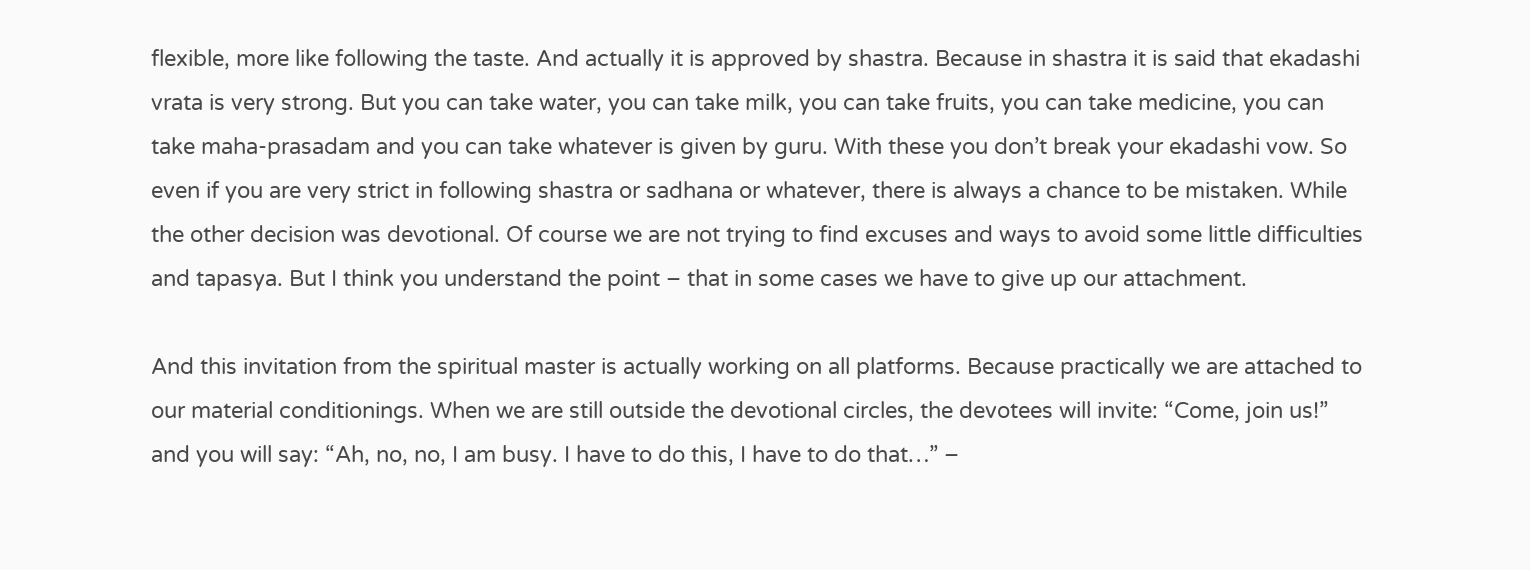flexible, more like following the taste. And actually it is approved by shastra. Because in shastra it is said that ekadashi vrata is very strong. But you can take water, you can take milk, you can take fruits, you can take medicine, you can take maha-prasadam and you can take whatever is given by guru. With these you don’t break your ekadashi vow. So even if you are very strict in following shastra or sadhana or whatever, there is always a chance to be mistaken. While the other decision was devotional. Of course we are not trying to find excuses and ways to avoid some little difficulties and tapasya. But I think you understand the point – that in some cases we have to give up our attachment.

And this invitation from the spiritual master is actually working on all platforms. Because practically we are attached to our material conditionings. When we are still outside the devotional circles, the devotees will invite: “Come, join us!” and you will say: “Ah, no, no, I am busy. I have to do this, I have to do that…” –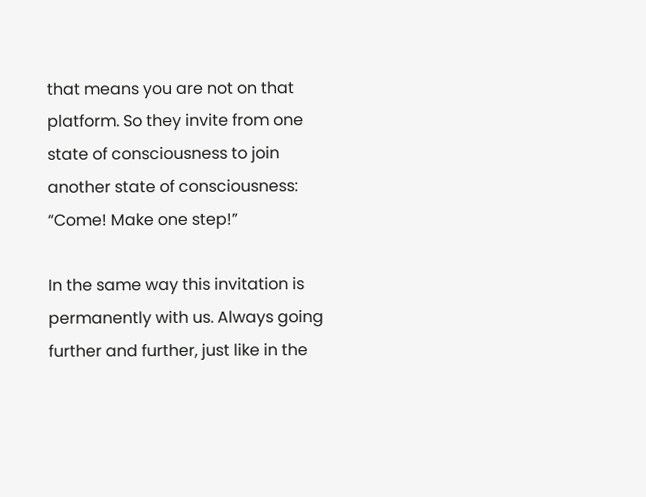that means you are not on that platform. So they invite from one state of consciousness to join another state of consciousness: “Come! Make one step!”

In the same way this invitation is permanently with us. Always going further and further, just like in the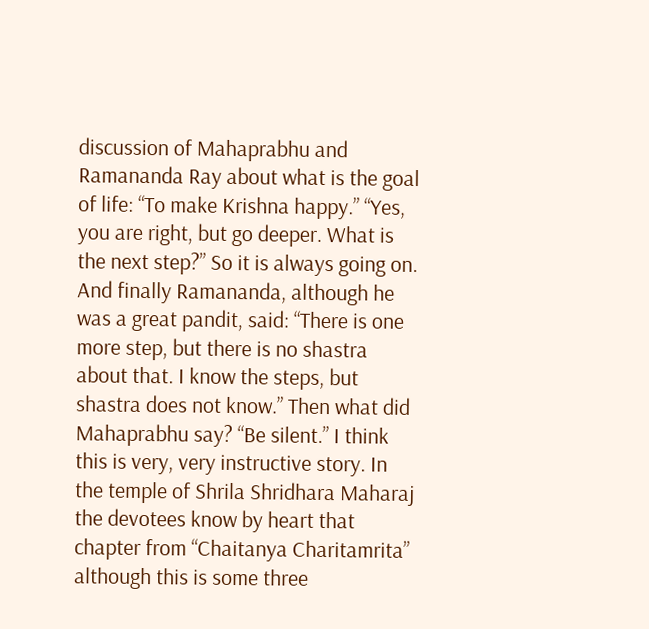discussion of Mahaprabhu and Ramananda Ray about what is the goal of life: “To make Krishna happy.” “Yes, you are right, but go deeper. What is the next step?” So it is always going on. And finally Ramananda, although he was a great pandit, said: “There is one more step, but there is no shastra about that. I know the steps, but shastra does not know.” Then what did Mahaprabhu say? “Be silent.” I think this is very, very instructive story. In the temple of Shrila Shridhara Maharaj the devotees know by heart that chapter from “Chaitanya Charitamrita” although this is some three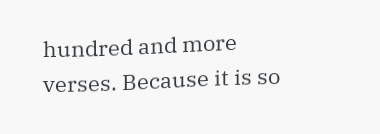hundred and more verses. Because it is so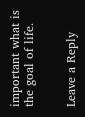important what is the goal of life.


Leave a Reply